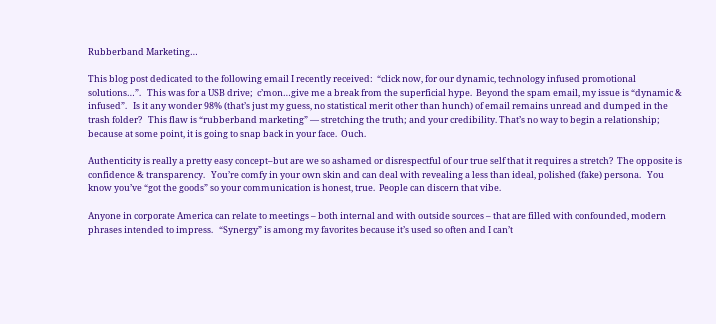Rubberband Marketing…

This blog post dedicated to the following email I recently received:  “click now, for our dynamic, technology infused promotional solutions…”.   This was for a USB drive;  c’mon…give me a break from the superficial hype.  Beyond the spam email, my issue is “dynamic & infused”.   Is it any wonder 98% (that’s just my guess, no statistical merit other than hunch) of email remains unread and dumped in the trash folder?   This flaw is “rubberband marketing” — stretching the truth; and your credibility. That’s no way to begin a relationship; because at some point, it is going to snap back in your face.  Ouch.

Authenticity is really a pretty easy concept–but are we so ashamed or disrespectful of our true self that it requires a stretch?  The opposite is confidence & transparency.   You’re comfy in your own skin and can deal with revealing a less than ideal, polished (fake) persona.   You know you’ve “got the goods” so your communication is honest, true.  People can discern that vibe.

Anyone in corporate America can relate to meetings – both internal and with outside sources – that are filled with confounded, modern phrases intended to impress.   “Synergy” is among my favorites because it’s used so often and I can’t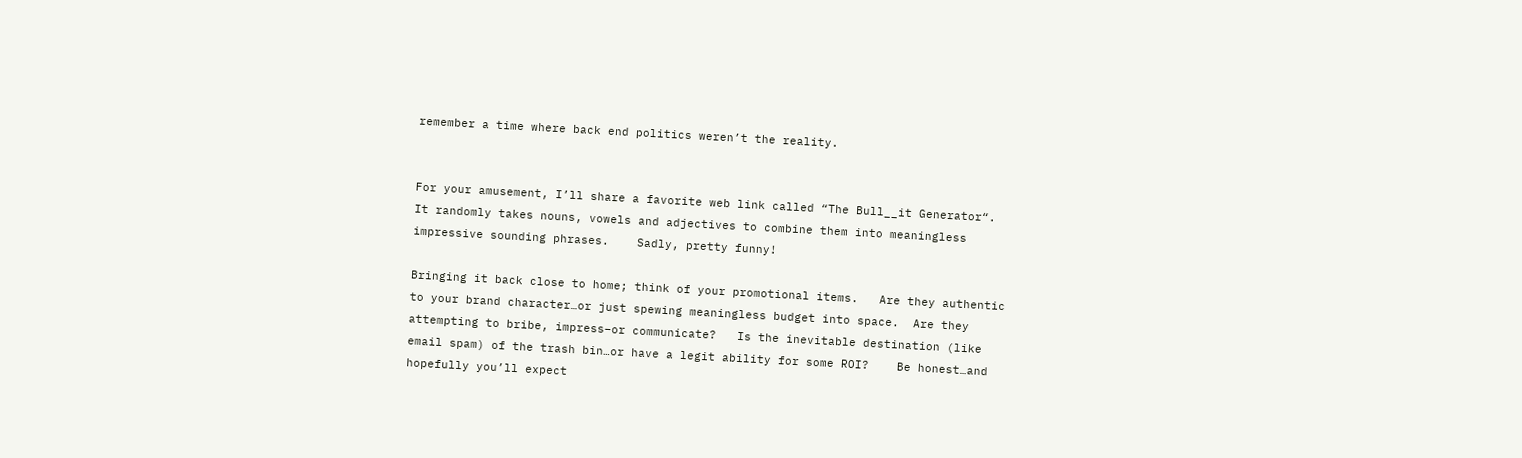remember a time where back end politics weren’t the reality.


For your amusement, I’ll share a favorite web link called “The Bull__it Generator“.  It randomly takes nouns, vowels and adjectives to combine them into meaningless impressive sounding phrases.    Sadly, pretty funny!

Bringing it back close to home; think of your promotional items.   Are they authentic to your brand character…or just spewing meaningless budget into space.  Are they attempting to bribe, impress–or communicate?   Is the inevitable destination (like email spam) of the trash bin…or have a legit ability for some ROI?    Be honest…and hopefully you’ll expect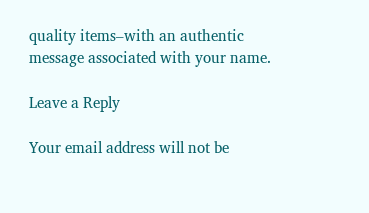quality items–with an authentic message associated with your name.

Leave a Reply

Your email address will not be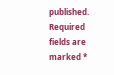published. Required fields are marked *